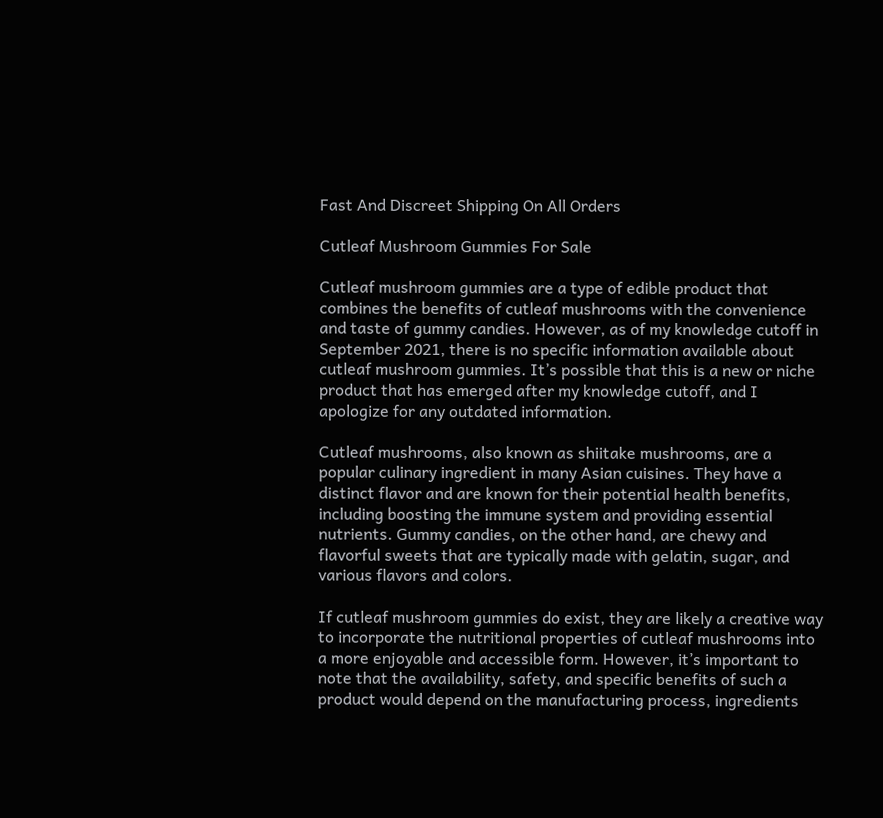Fast And Discreet Shipping On All Orders

Cutleaf Mushroom Gummies For Sale

Cutleaf mushroom gummies are a type of edible product that combines the benefits of cutleaf mushrooms with the convenience and taste of gummy candies. However, as of my knowledge cutoff in September 2021, there is no specific information available about cutleaf mushroom gummies. It’s possible that this is a new or niche product that has emerged after my knowledge cutoff, and I apologize for any outdated information.

Cutleaf mushrooms, also known as shiitake mushrooms, are a popular culinary ingredient in many Asian cuisines. They have a distinct flavor and are known for their potential health benefits, including boosting the immune system and providing essential nutrients. Gummy candies, on the other hand, are chewy and flavorful sweets that are typically made with gelatin, sugar, and various flavors and colors.

If cutleaf mushroom gummies do exist, they are likely a creative way to incorporate the nutritional properties of cutleaf mushrooms into a more enjoyable and accessible form. However, it’s important to note that the availability, safety, and specific benefits of such a product would depend on the manufacturing process, ingredients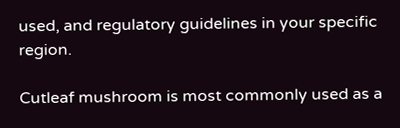used, and regulatory guidelines in your specific region.

Cutleaf mushroom is most commonly used as a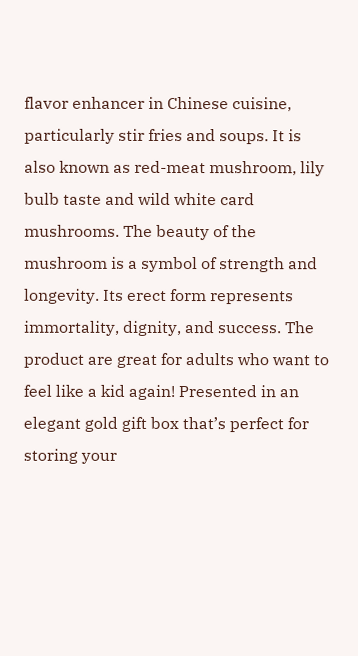flavor enhancer in Chinese cuisine, particularly stir fries and soups. It is also known as red-meat mushroom, lily bulb taste and wild white card mushrooms. The beauty of the mushroom is a symbol of strength and longevity. Its erect form represents immortality, dignity, and success. The product are great for adults who want to feel like a kid again! Presented in an elegant gold gift box that’s perfect for storing your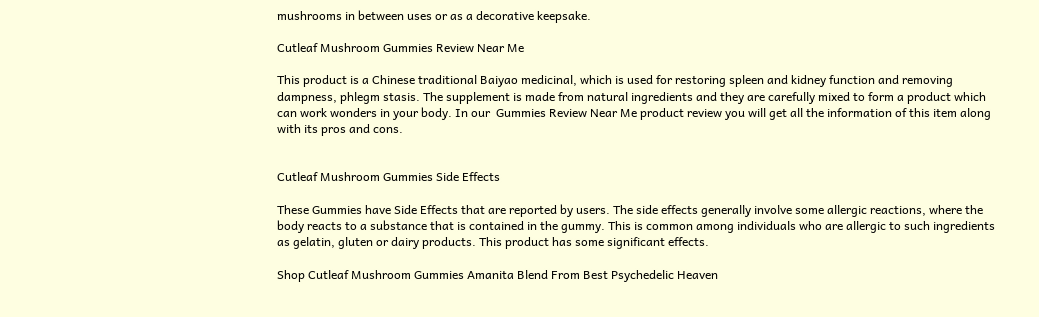mushrooms in between uses or as a decorative keepsake.

Cutleaf Mushroom Gummies Review Near Me

This product is a Chinese traditional Baiyao medicinal, which is used for restoring spleen and kidney function and removing dampness, phlegm stasis. The supplement is made from natural ingredients and they are carefully mixed to form a product which can work wonders in your body. In our  Gummies Review Near Me product review you will get all the information of this item along with its pros and cons.


Cutleaf Mushroom Gummies Side Effects

These Gummies have Side Effects that are reported by users. The side effects generally involve some allergic reactions, where the body reacts to a substance that is contained in the gummy. This is common among individuals who are allergic to such ingredients as gelatin, gluten or dairy products. This product has some significant effects.

Shop Cutleaf Mushroom Gummies Amanita Blend From Best Psychedelic Heaven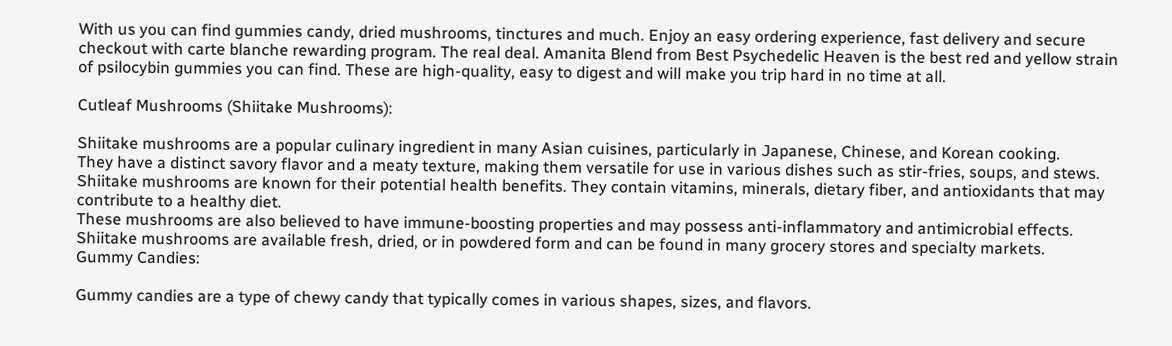With us you can find gummies candy, dried mushrooms, tinctures and much. Enjoy an easy ordering experience, fast delivery and secure checkout with carte blanche rewarding program. The real deal. Amanita Blend from Best Psychedelic Heaven is the best red and yellow strain of psilocybin gummies you can find. These are high-quality, easy to digest and will make you trip hard in no time at all.

Cutleaf Mushrooms (Shiitake Mushrooms):

Shiitake mushrooms are a popular culinary ingredient in many Asian cuisines, particularly in Japanese, Chinese, and Korean cooking.
They have a distinct savory flavor and a meaty texture, making them versatile for use in various dishes such as stir-fries, soups, and stews.
Shiitake mushrooms are known for their potential health benefits. They contain vitamins, minerals, dietary fiber, and antioxidants that may contribute to a healthy diet.
These mushrooms are also believed to have immune-boosting properties and may possess anti-inflammatory and antimicrobial effects.
Shiitake mushrooms are available fresh, dried, or in powdered form and can be found in many grocery stores and specialty markets.
Gummy Candies:

Gummy candies are a type of chewy candy that typically comes in various shapes, sizes, and flavors.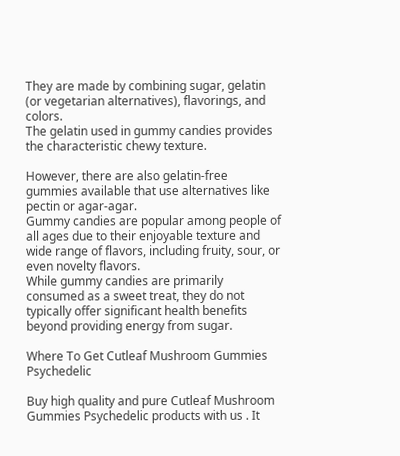They are made by combining sugar, gelatin (or vegetarian alternatives), flavorings, and colors.
The gelatin used in gummy candies provides the characteristic chewy texture.

However, there are also gelatin-free gummies available that use alternatives like pectin or agar-agar.
Gummy candies are popular among people of all ages due to their enjoyable texture and wide range of flavors, including fruity, sour, or even novelty flavors.
While gummy candies are primarily consumed as a sweet treat, they do not typically offer significant health benefits beyond providing energy from sugar.

Where To Get Cutleaf Mushroom Gummies Psychedelic

Buy high quality and pure Cutleaf Mushroom Gummies Psychedelic products with us . It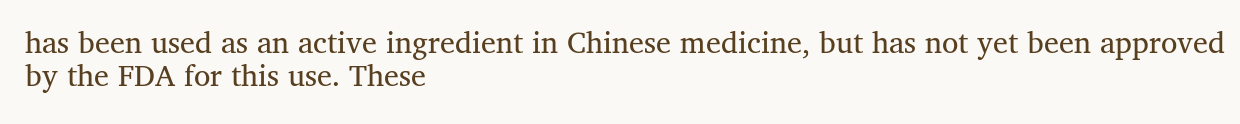has been used as an active ingredient in Chinese medicine, but has not yet been approved by the FDA for this use. These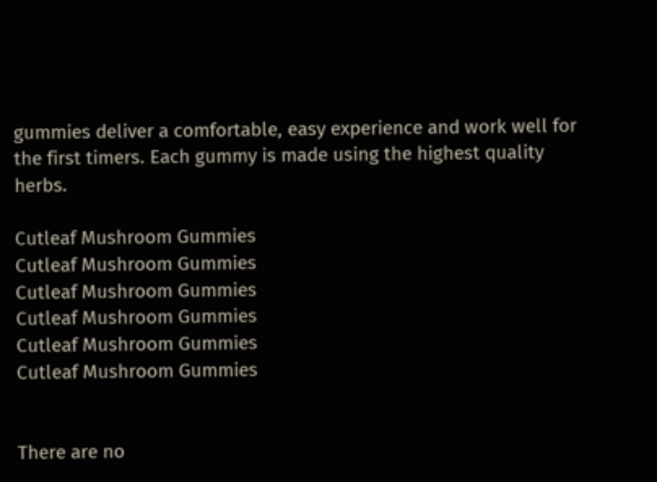gummies deliver a comfortable, easy experience and work well for the first timers. Each gummy is made using the highest quality herbs.

Cutleaf Mushroom Gummies
Cutleaf Mushroom Gummies
Cutleaf Mushroom Gummies
Cutleaf Mushroom Gummies
Cutleaf Mushroom Gummies
Cutleaf Mushroom Gummies


There are no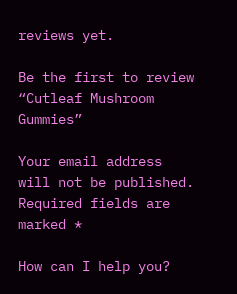reviews yet.

Be the first to review “Cutleaf Mushroom Gummies”

Your email address will not be published. Required fields are marked *

How can I help you?